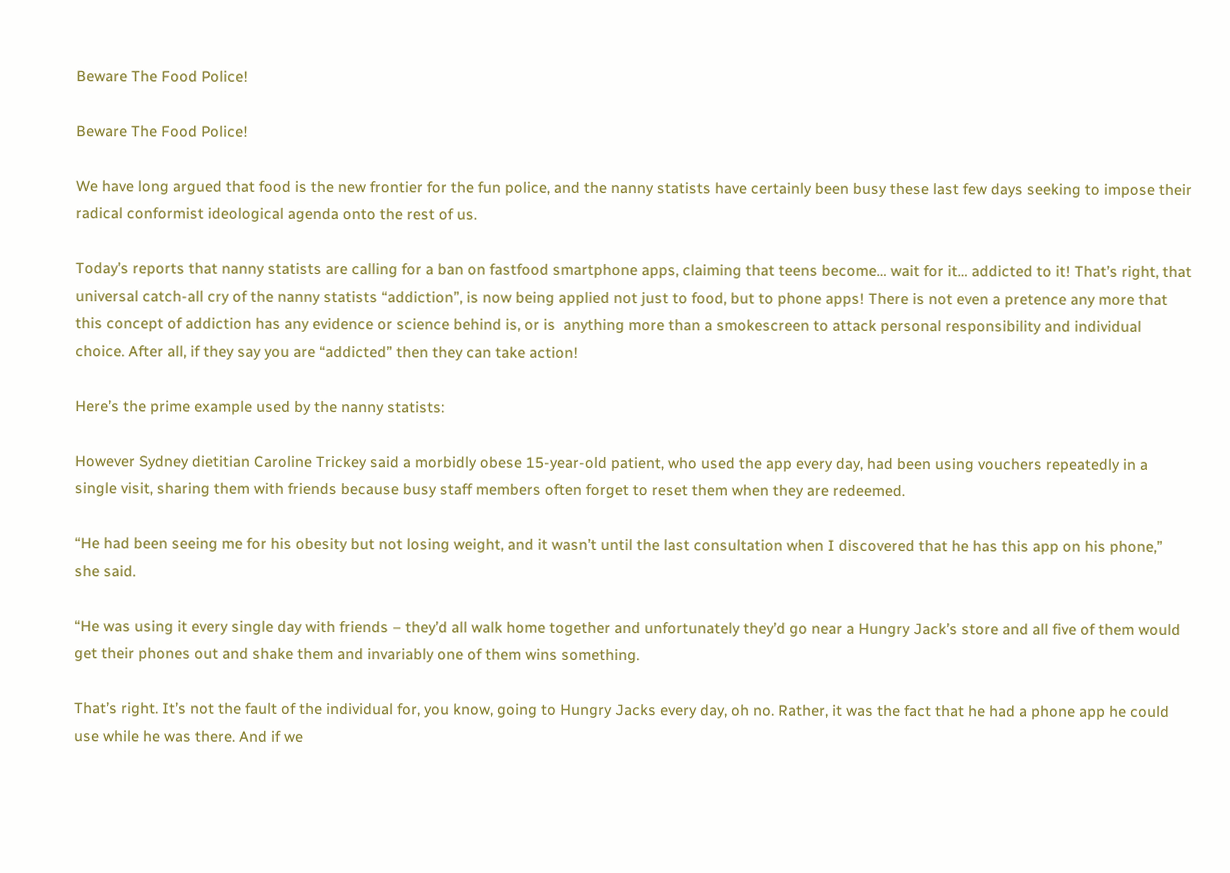Beware The Food Police!

Beware The Food Police!

We have long argued that food is the new frontier for the fun police, and the nanny statists have certainly been busy these last few days seeking to impose their radical conformist ideological agenda onto the rest of us.

Today’s reports that nanny statists are calling for a ban on fastfood smartphone apps, claiming that teens become… wait for it… addicted to it! That’s right, that universal catch-all cry of the nanny statists “addiction”, is now being applied not just to food, but to phone apps! There is not even a pretence any more that this concept of addiction has any evidence or science behind is, or is  anything more than a smokescreen to attack personal responsibility and individual choice. After all, if they say you are “addicted” then they can take action!

Here’s the prime example used by the nanny statists:

However Sydney dietitian Caroline Trickey said a morbidly obese 15-year-old patient, who used the app every day, had been using vouchers repeatedly in a single visit, sharing them with friends because busy staff members often forget to reset them when they are redeemed.

“He had been seeing me for his obesity but not losing weight, and it wasn’t until the last consultation when I discovered that he has this app on his phone,” she said.

“He was using it every single day with friends – they’d all walk home together and unfortunately they’d go near a Hungry Jack’s store and all five of them would get their phones out and shake them and invariably one of them wins something.

That’s right. It’s not the fault of the individual for, you know, going to Hungry Jacks every day, oh no. Rather, it was the fact that he had a phone app he could use while he was there. And if we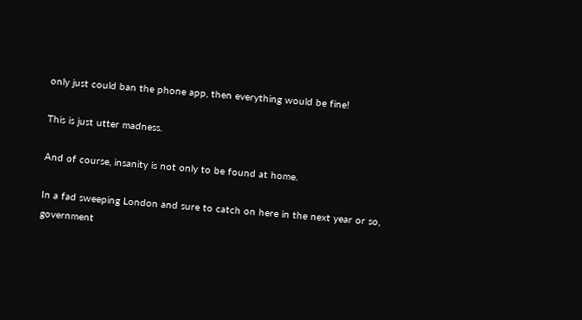only just could ban the phone app, then everything would be fine!

This is just utter madness.

And of course, insanity is not only to be found at home.

In a fad sweeping London and sure to catch on here in the next year or so, government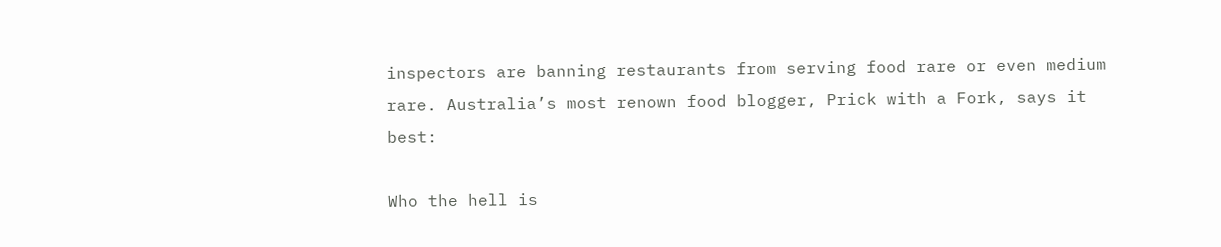inspectors are banning restaurants from serving food rare or even medium rare. Australia’s most renown food blogger, Prick with a Fork, says it best:

Who the hell is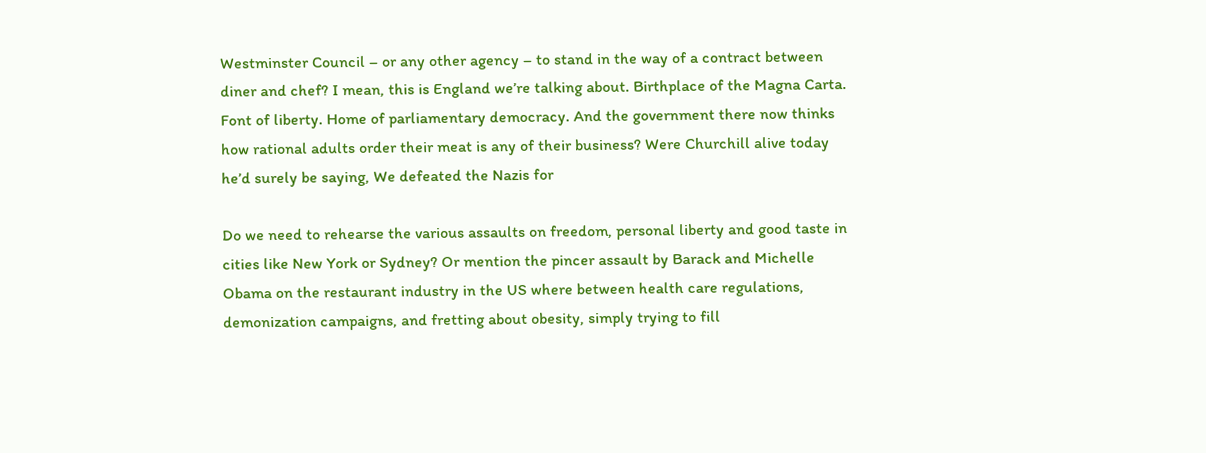Westminster Council – or any other agency – to stand in the way of a contract between diner and chef? I mean, this is England we’re talking about. Birthplace of the Magna Carta. Font of liberty. Home of parliamentary democracy. And the government there now thinks how rational adults order their meat is any of their business? Were Churchill alive today he’d surely be saying, We defeated the Nazis for

Do we need to rehearse the various assaults on freedom, personal liberty and good taste in cities like New York or Sydney? Or mention the pincer assault by Barack and Michelle Obama on the restaurant industry in the US where between health care regulations, demonization campaigns, and fretting about obesity, simply trying to fill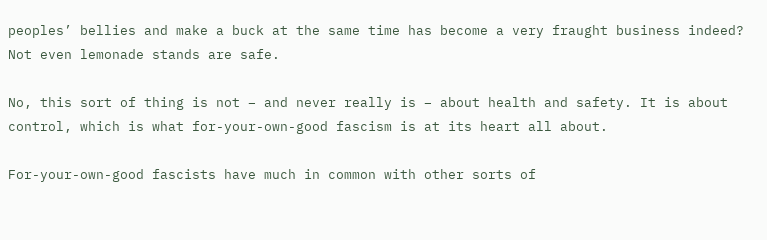peoples’ bellies and make a buck at the same time has become a very fraught business indeed? Not even lemonade stands are safe.

No, this sort of thing is not – and never really is – about health and safety. It is about control, which is what for-your-own-good fascism is at its heart all about.

For-your-own-good fascists have much in common with other sorts of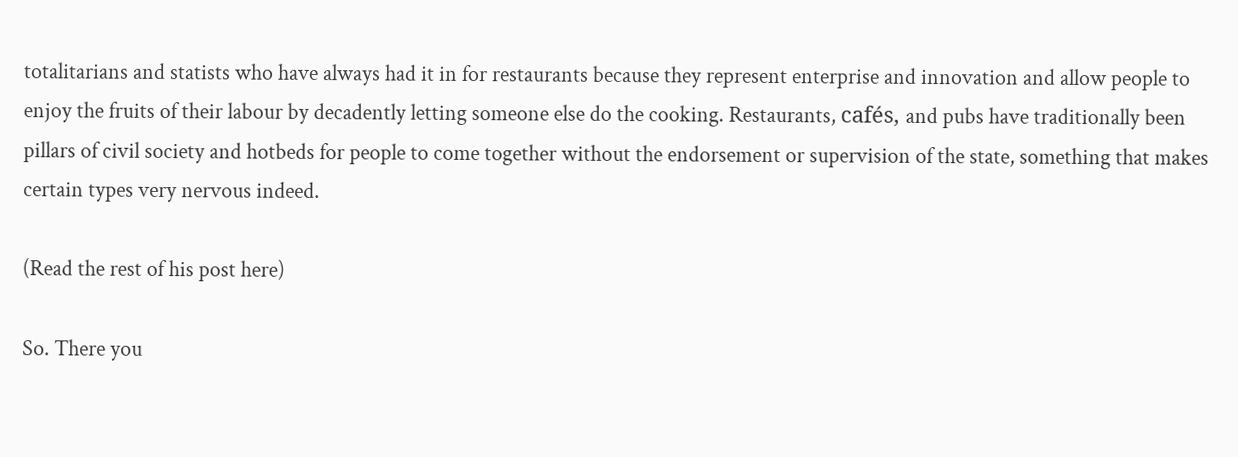totalitarians and statists who have always had it in for restaurants because they represent enterprise and innovation and allow people to enjoy the fruits of their labour by decadently letting someone else do the cooking. Restaurants, cafés, and pubs have traditionally been pillars of civil society and hotbeds for people to come together without the endorsement or supervision of the state, something that makes certain types very nervous indeed.

(Read the rest of his post here)

So. There you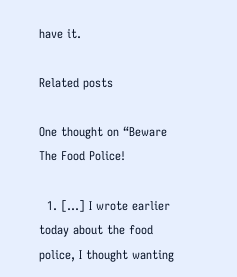have it.

Related posts

One thought on “Beware The Food Police!

  1. […] I wrote earlier today about the food police, I thought wanting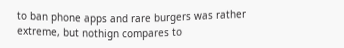to ban phone apps and rare burgers was rather extreme, but nothign compares to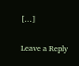[…]

Leave a Reply